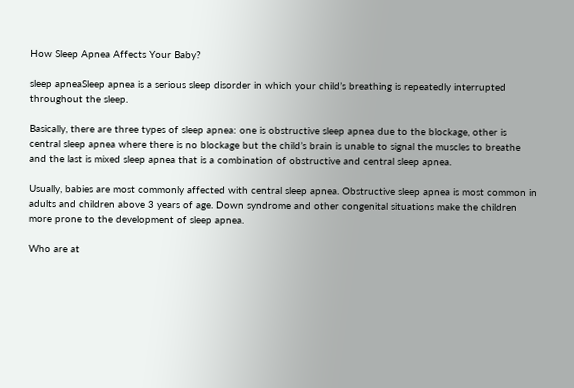How Sleep Apnea Affects Your Baby?

sleep apneaSleep apnea is a serious sleep disorder in which your child’s breathing is repeatedly interrupted throughout the sleep.

Basically, there are three types of sleep apnea: one is obstructive sleep apnea due to the blockage, other is central sleep apnea where there is no blockage but the child’s brain is unable to signal the muscles to breathe and the last is mixed sleep apnea that is a combination of obstructive and central sleep apnea.

Usually, babies are most commonly affected with central sleep apnea. Obstructive sleep apnea is most common in adults and children above 3 years of age. Down syndrome and other congenital situations make the children more prone to the development of sleep apnea.

Who are at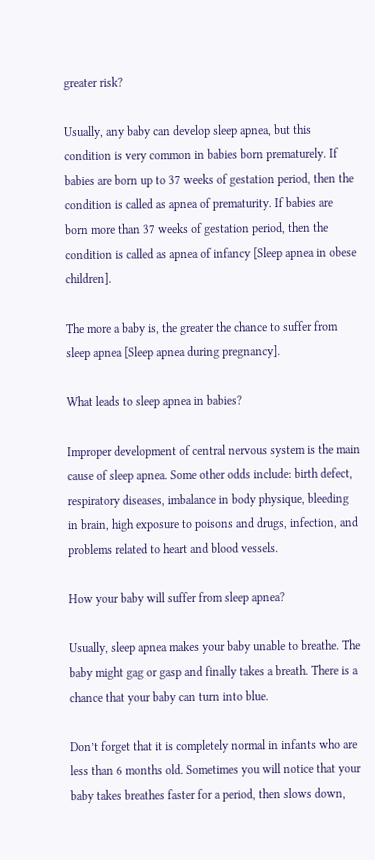greater risk?

Usually, any baby can develop sleep apnea, but this condition is very common in babies born prematurely. If babies are born up to 37 weeks of gestation period, then the condition is called as apnea of prematurity. If babies are born more than 37 weeks of gestation period, then the condition is called as apnea of infancy [Sleep apnea in obese children].

The more a baby is, the greater the chance to suffer from sleep apnea [Sleep apnea during pregnancy].

What leads to sleep apnea in babies?

Improper development of central nervous system is the main cause of sleep apnea. Some other odds include: birth defect, respiratory diseases, imbalance in body physique, bleeding in brain, high exposure to poisons and drugs, infection, and problems related to heart and blood vessels.

How your baby will suffer from sleep apnea?

Usually, sleep apnea makes your baby unable to breathe. The baby might gag or gasp and finally takes a breath. There is a chance that your baby can turn into blue.

Don’t forget that it is completely normal in infants who are less than 6 months old. Sometimes you will notice that your baby takes breathes faster for a period, then slows down,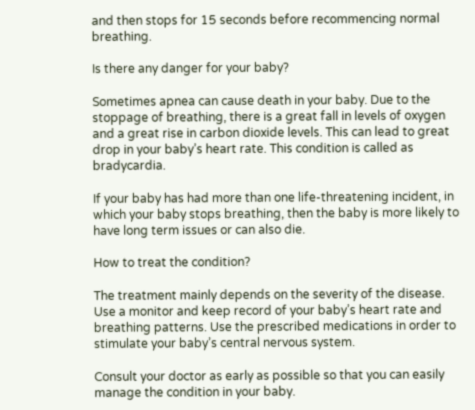and then stops for 15 seconds before recommencing normal breathing.

Is there any danger for your baby?

Sometimes apnea can cause death in your baby. Due to the stoppage of breathing, there is a great fall in levels of oxygen and a great rise in carbon dioxide levels. This can lead to great drop in your baby’s heart rate. This condition is called as bradycardia.

If your baby has had more than one life-threatening incident, in which your baby stops breathing, then the baby is more likely to have long term issues or can also die.

How to treat the condition?

The treatment mainly depends on the severity of the disease. Use a monitor and keep record of your baby’s heart rate and breathing patterns. Use the prescribed medications in order to stimulate your baby’s central nervous system.

Consult your doctor as early as possible so that you can easily manage the condition in your baby.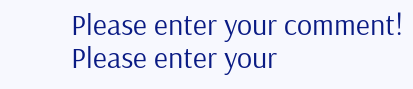Please enter your comment!
Please enter your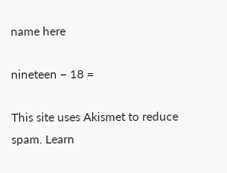name here

nineteen − 18 =

This site uses Akismet to reduce spam. Learn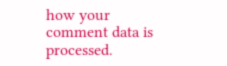how your comment data is processed.